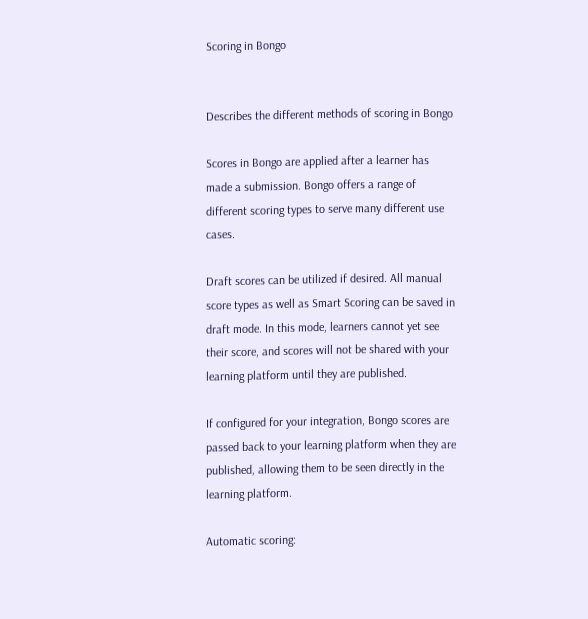Scoring in Bongo


Describes the different methods of scoring in Bongo

Scores in Bongo are applied after a learner has made a submission. Bongo offers a range of different scoring types to serve many different use cases.

Draft scores can be utilized if desired. All manual score types as well as Smart Scoring can be saved in draft mode. In this mode, learners cannot yet see their score, and scores will not be shared with your learning platform until they are published.

If configured for your integration, Bongo scores are passed back to your learning platform when they are published, allowing them to be seen directly in the learning platform.

Automatic scoring: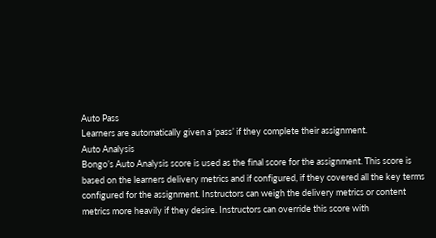Auto Pass
Learners are automatically given a ‘pass’ if they complete their assignment.
Auto Analysis
Bongo’s Auto Analysis score is used as the final score for the assignment. This score is based on the learners delivery metrics and if configured, if they covered all the key terms configured for the assignment. Instructors can weigh the delivery metrics or content metrics more heavily if they desire. Instructors can override this score with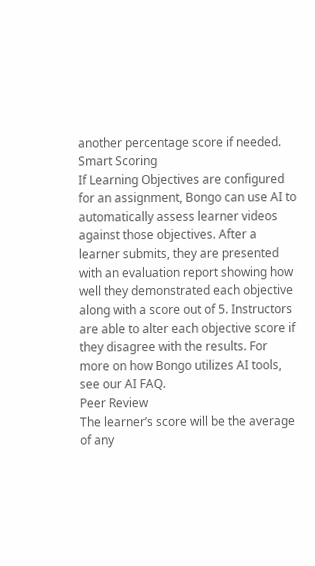another percentage score if needed.
Smart Scoring
If Learning Objectives are configured for an assignment, Bongo can use AI to automatically assess learner videos against those objectives. After a learner submits, they are presented with an evaluation report showing how well they demonstrated each objective along with a score out of 5. Instructors are able to alter each objective score if they disagree with the results. For more on how Bongo utilizes AI tools, see our AI FAQ.
Peer Review
The learner’s score will be the average of any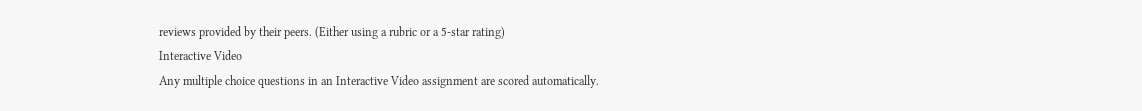reviews provided by their peers. (Either using a rubric or a 5-star rating)
Interactive Video
Any multiple choice questions in an Interactive Video assignment are scored automatically.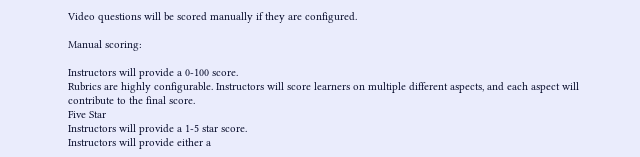Video questions will be scored manually if they are configured.

Manual scoring:

Instructors will provide a 0-100 score.
Rubrics are highly configurable. Instructors will score learners on multiple different aspects, and each aspect will contribute to the final score.
Five Star
Instructors will provide a 1-5 star score.
Instructors will provide either a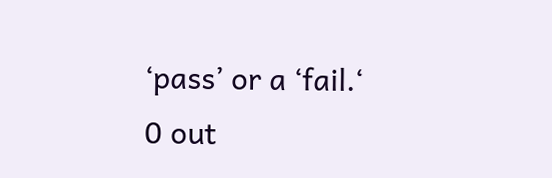‘pass’ or a ‘fail.‘
0 out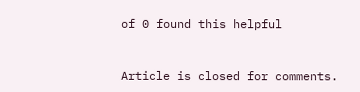of 0 found this helpful



Article is closed for comments.